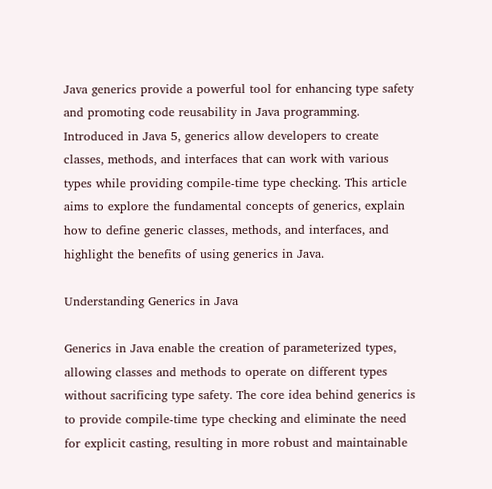Java generics provide a powerful tool for enhancing type safety and promoting code reusability in Java programming. Introduced in Java 5, generics allow developers to create classes, methods, and interfaces that can work with various types while providing compile-time type checking. This article aims to explore the fundamental concepts of generics, explain how to define generic classes, methods, and interfaces, and highlight the benefits of using generics in Java.

Understanding Generics in Java

Generics in Java enable the creation of parameterized types, allowing classes and methods to operate on different types without sacrificing type safety. The core idea behind generics is to provide compile-time type checking and eliminate the need for explicit casting, resulting in more robust and maintainable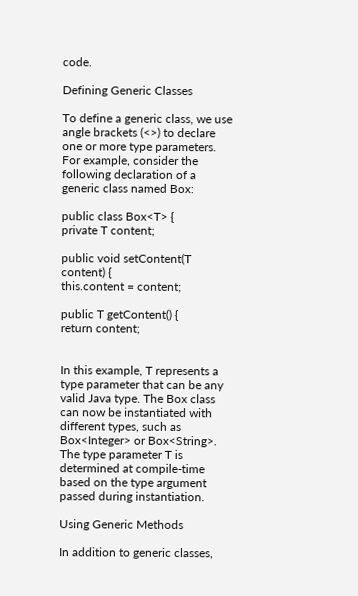code.

Defining Generic Classes

To define a generic class, we use angle brackets (<>) to declare one or more type parameters. For example, consider the following declaration of a generic class named Box:

public class Box<T> {
private T content;

public void setContent(T content) {
this.content = content;

public T getContent() {
return content;


In this example, T represents a type parameter that can be any valid Java type. The Box class can now be instantiated with different types, such as Box<Integer> or Box<String>. The type parameter T is determined at compile-time based on the type argument passed during instantiation.

Using Generic Methods

In addition to generic classes,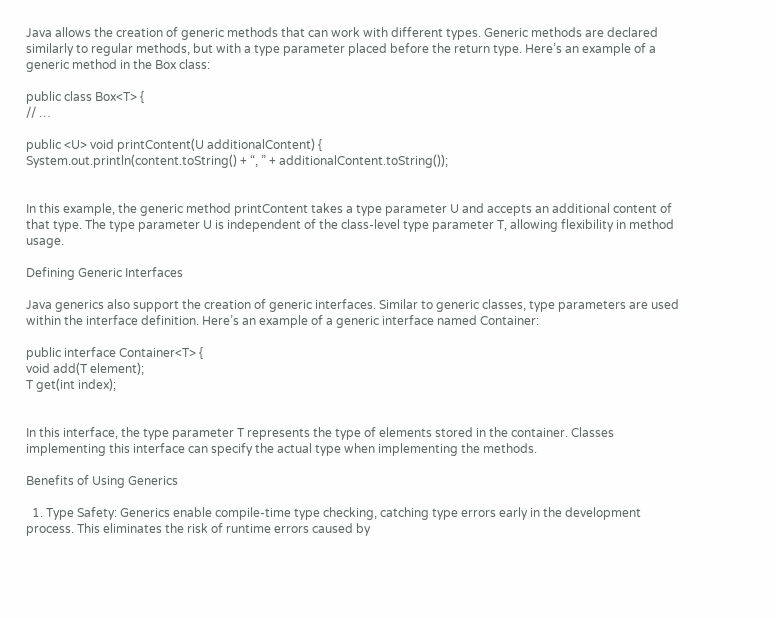Java allows the creation of generic methods that can work with different types. Generic methods are declared similarly to regular methods, but with a type parameter placed before the return type. Here’s an example of a generic method in the Box class:

public class Box<T> {
// …

public <U> void printContent(U additionalContent) {
System.out.println(content.toString() + “, ” + additionalContent.toString());


In this example, the generic method printContent takes a type parameter U and accepts an additional content of that type. The type parameter U is independent of the class-level type parameter T, allowing flexibility in method usage.

Defining Generic Interfaces

Java generics also support the creation of generic interfaces. Similar to generic classes, type parameters are used within the interface definition. Here’s an example of a generic interface named Container:

public interface Container<T> {
void add(T element);
T get(int index);


In this interface, the type parameter T represents the type of elements stored in the container. Classes implementing this interface can specify the actual type when implementing the methods.

Benefits of Using Generics

  1. Type Safety: Generics enable compile-time type checking, catching type errors early in the development process. This eliminates the risk of runtime errors caused by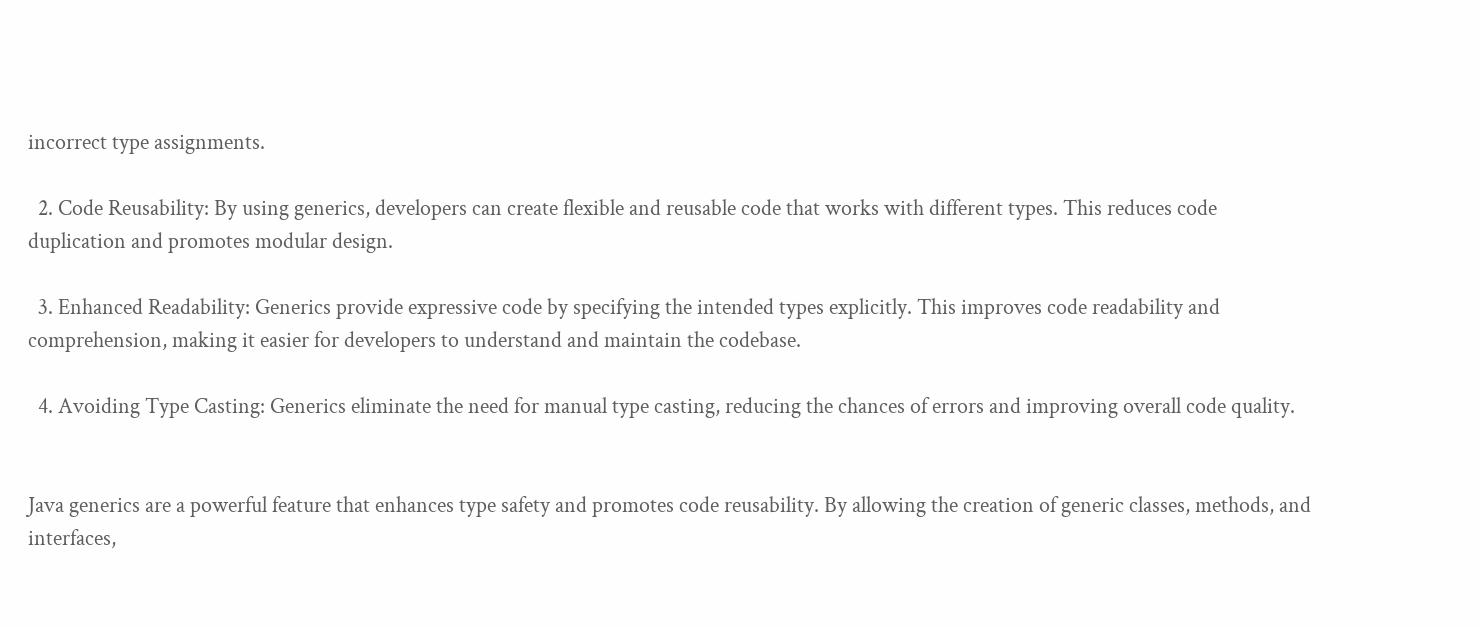incorrect type assignments.

  2. Code Reusability: By using generics, developers can create flexible and reusable code that works with different types. This reduces code duplication and promotes modular design.

  3. Enhanced Readability: Generics provide expressive code by specifying the intended types explicitly. This improves code readability and comprehension, making it easier for developers to understand and maintain the codebase.

  4. Avoiding Type Casting: Generics eliminate the need for manual type casting, reducing the chances of errors and improving overall code quality.


Java generics are a powerful feature that enhances type safety and promotes code reusability. By allowing the creation of generic classes, methods, and interfaces,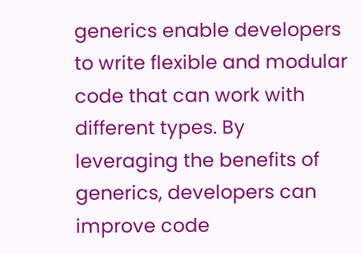generics enable developers to write flexible and modular code that can work with different types. By leveraging the benefits of generics, developers can improve code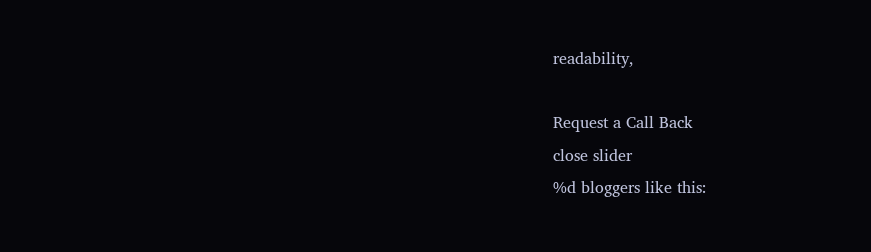readability,

Request a Call Back
close slider
%d bloggers like this: